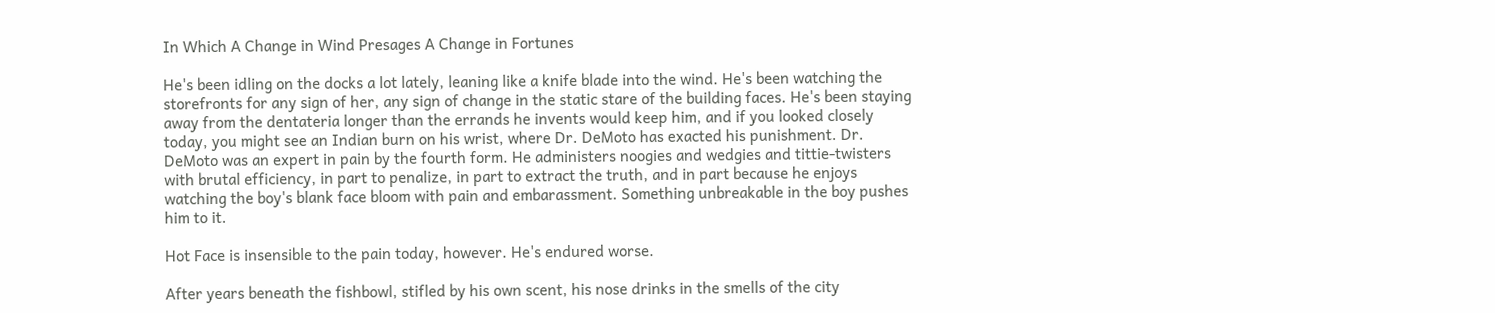In Which A Change in Wind Presages A Change in Fortunes

He's been idling on the docks a lot lately, leaning like a knife blade into the wind. He's been watching the storefronts for any sign of her, any sign of change in the static stare of the building faces. He's been staying away from the dentateria longer than the errands he invents would keep him, and if you looked closely today, you might see an Indian burn on his wrist, where Dr. DeMoto has exacted his punishment. Dr. DeMoto was an expert in pain by the fourth form. He administers noogies and wedgies and tittie-twisters with brutal efficiency, in part to penalize, in part to extract the truth, and in part because he enjoys watching the boy's blank face bloom with pain and embarassment. Something unbreakable in the boy pushes him to it.

Hot Face is insensible to the pain today, however. He's endured worse.

After years beneath the fishbowl, stifled by his own scent, his nose drinks in the smells of the city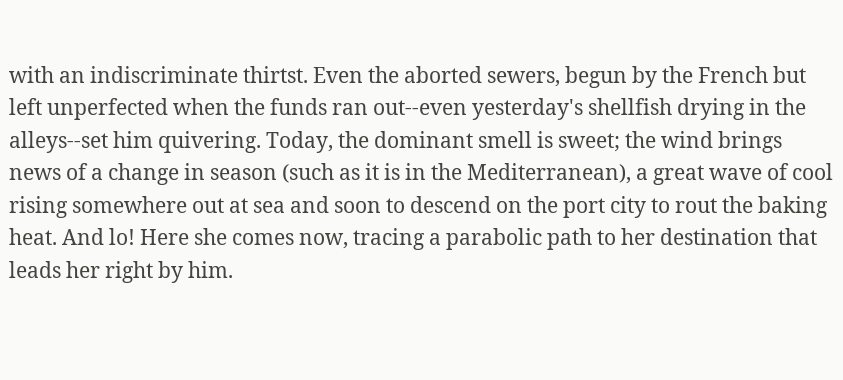with an indiscriminate thirtst. Even the aborted sewers, begun by the French but left unperfected when the funds ran out--even yesterday's shellfish drying in the alleys--set him quivering. Today, the dominant smell is sweet; the wind brings news of a change in season (such as it is in the Mediterranean), a great wave of cool rising somewhere out at sea and soon to descend on the port city to rout the baking heat. And lo! Here she comes now, tracing a parabolic path to her destination that leads her right by him.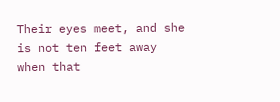Their eyes meet, and she is not ten feet away when that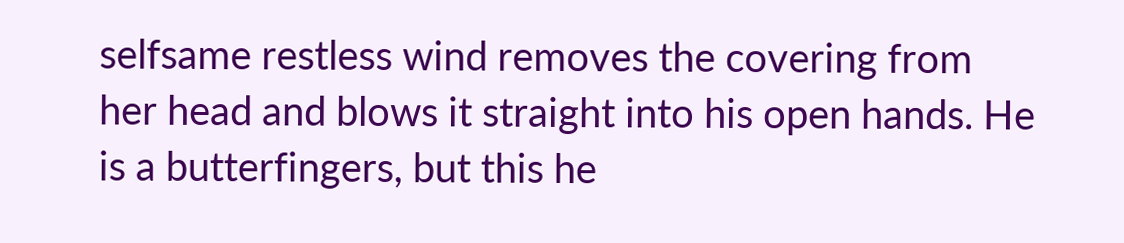selfsame restless wind removes the covering from her head and blows it straight into his open hands. He is a butterfingers, but this he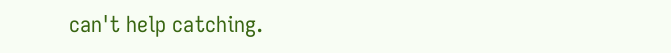can't help catching.